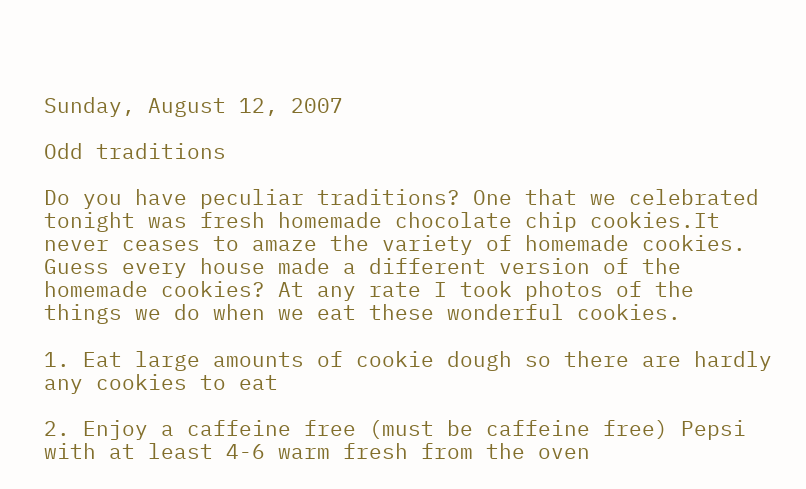Sunday, August 12, 2007

Odd traditions

Do you have peculiar traditions? One that we celebrated tonight was fresh homemade chocolate chip cookies.It never ceases to amaze the variety of homemade cookies. Guess every house made a different version of the homemade cookies? At any rate I took photos of the things we do when we eat these wonderful cookies.

1. Eat large amounts of cookie dough so there are hardly any cookies to eat

2. Enjoy a caffeine free (must be caffeine free) Pepsi with at least 4-6 warm fresh from the oven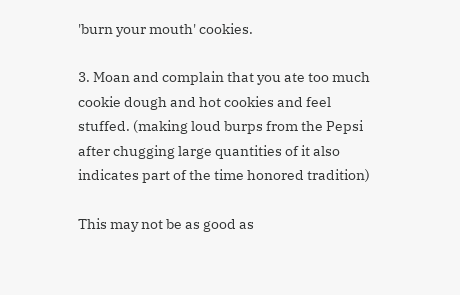'burn your mouth' cookies.

3. Moan and complain that you ate too much cookie dough and hot cookies and feel stuffed. (making loud burps from the Pepsi after chugging large quantities of it also indicates part of the time honored tradition)

This may not be as good as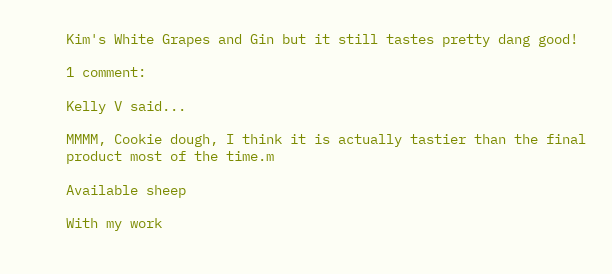Kim's White Grapes and Gin but it still tastes pretty dang good!

1 comment:

Kelly V said...

MMMM, Cookie dough, I think it is actually tastier than the final product most of the time.m

Available sheep

With my work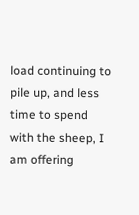load continuing to pile up, and less time to spend with the sheep, I am offering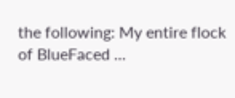the following: My entire flock of BlueFaced ...